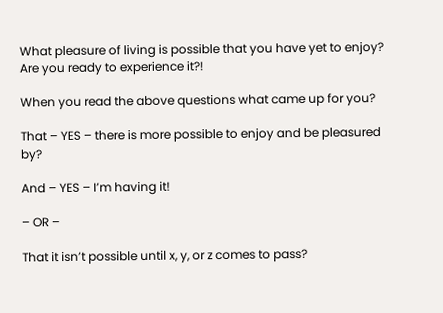What pleasure of living is possible that you have yet to enjoy? Are you ready to experience it?!

When you read the above questions what came up for you?

That – YES – there is more possible to enjoy and be pleasured by?

And – YES – I’m having it!

– OR –

That it isn’t possible until x, y, or z comes to pass?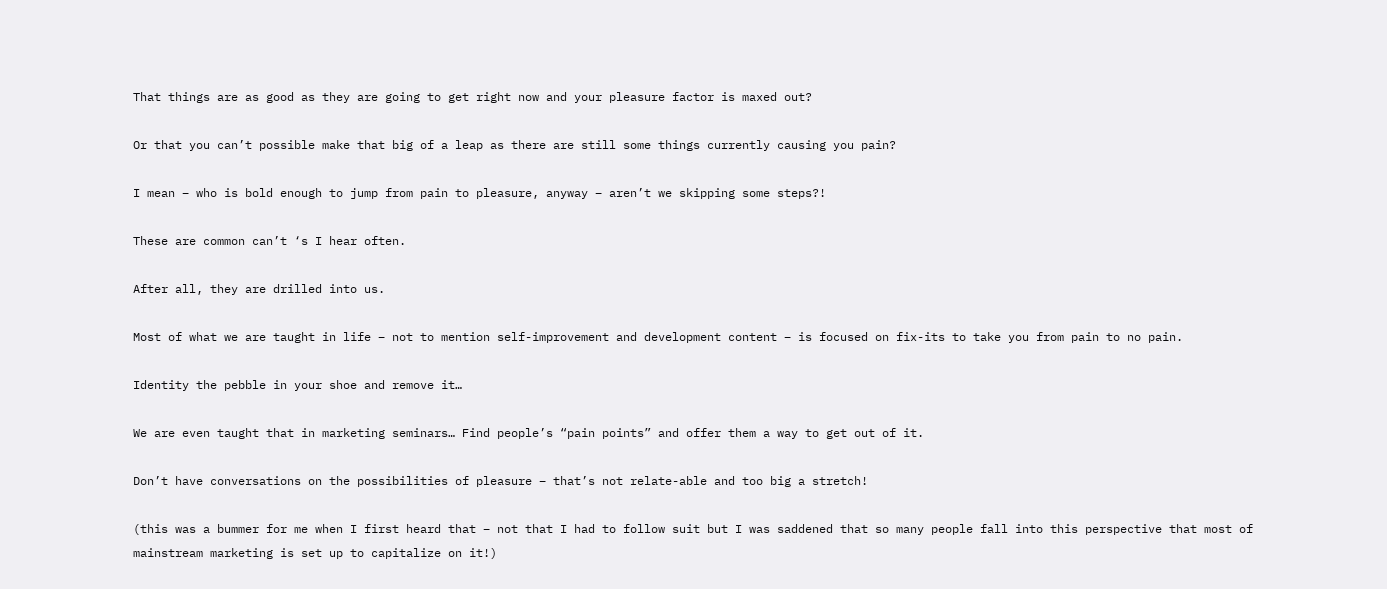That things are as good as they are going to get right now and your pleasure factor is maxed out?

Or that you can’t possible make that big of a leap as there are still some things currently causing you pain?

I mean – who is bold enough to jump from pain to pleasure, anyway – aren’t we skipping some steps?!

These are common can’t ‘s I hear often.

After all, they are drilled into us.

Most of what we are taught in life – not to mention self-improvement and development content – is focused on fix-its to take you from pain to no pain.

Identity the pebble in your shoe and remove it…

We are even taught that in marketing seminars… Find people’s “pain points” and offer them a way to get out of it.

Don’t have conversations on the possibilities of pleasure – that’s not relate-able and too big a stretch!

(this was a bummer for me when I first heard that – not that I had to follow suit but I was saddened that so many people fall into this perspective that most of mainstream marketing is set up to capitalize on it!)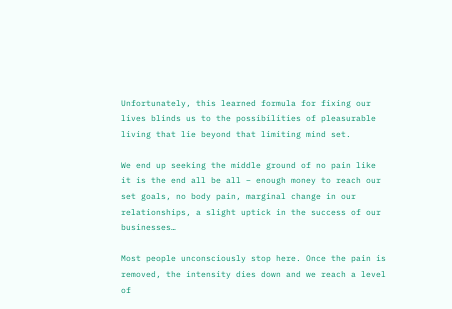Unfortunately, this learned formula for fixing our lives blinds us to the possibilities of pleasurable living that lie beyond that limiting mind set.

We end up seeking the middle ground of no pain like it is the end all be all – enough money to reach our set goals, no body pain, marginal change in our relationships, a slight uptick in the success of our businesses…

Most people unconsciously stop here. Once the pain is removed, the intensity dies down and we reach a level of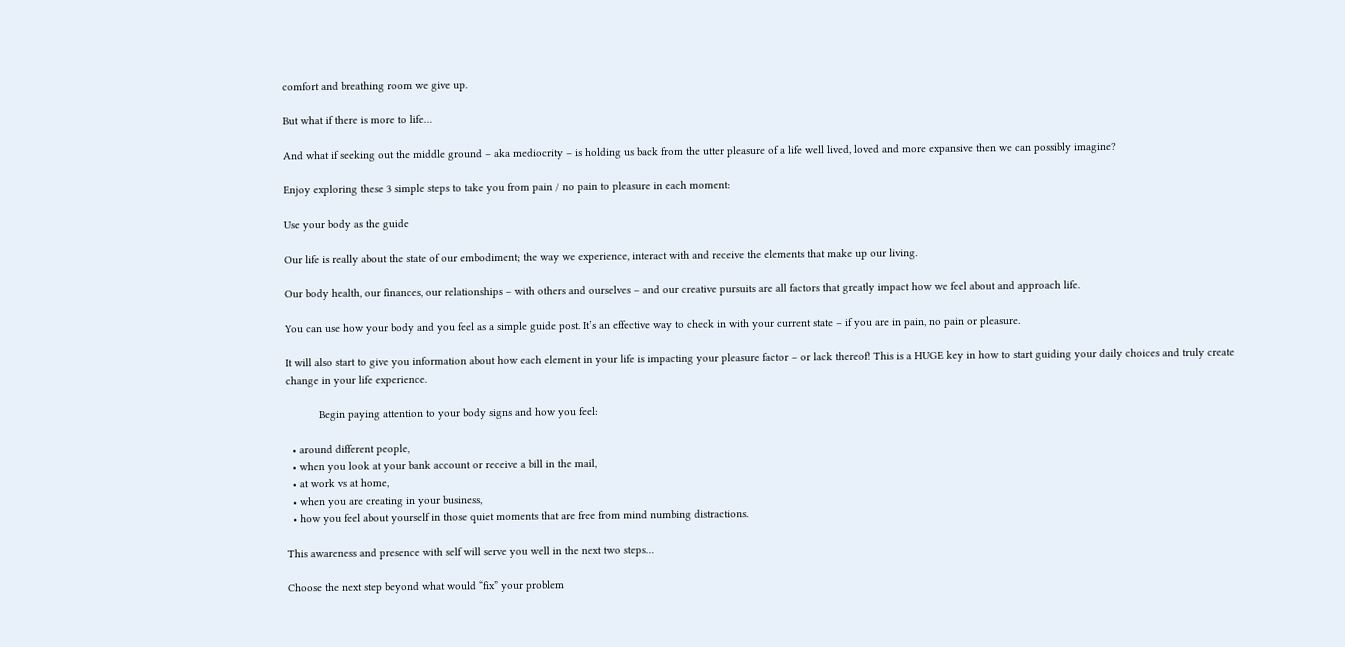comfort and breathing room we give up.

But what if there is more to life…

And what if seeking out the middle ground – aka mediocrity – is holding us back from the utter pleasure of a life well lived, loved and more expansive then we can possibly imagine?

Enjoy exploring these 3 simple steps to take you from pain / no pain to pleasure in each moment:

Use your body as the guide

Our life is really about the state of our embodiment; the way we experience, interact with and receive the elements that make up our living.

Our body health, our finances, our relationships – with others and ourselves – and our creative pursuits are all factors that greatly impact how we feel about and approach life.

You can use how your body and you feel as a simple guide post. It’s an effective way to check in with your current state – if you are in pain, no pain or pleasure.

It will also start to give you information about how each element in your life is impacting your pleasure factor – or lack thereof! This is a HUGE key in how to start guiding your daily choices and truly create change in your life experience.

           Begin paying attention to your body signs and how you feel:

  • around different people,
  • when you look at your bank account or receive a bill in the mail,
  • at work vs at home,
  • when you are creating in your business,
  • how you feel about yourself in those quiet moments that are free from mind numbing distractions.

This awareness and presence with self will serve you well in the next two steps…

Choose the next step beyond what would “fix” your problem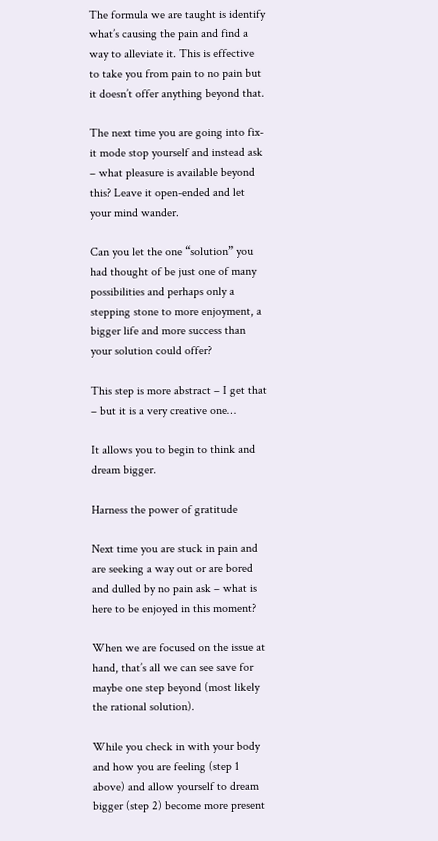The formula we are taught is identify what’s causing the pain and find a way to alleviate it. This is effective to take you from pain to no pain but it doesn’t offer anything beyond that.

The next time you are going into fix-it mode stop yourself and instead ask – what pleasure is available beyond this? Leave it open-ended and let your mind wander.

Can you let the one “solution” you had thought of be just one of many possibilities and perhaps only a stepping stone to more enjoyment, a bigger life and more success than your solution could offer?

This step is more abstract – I get that – but it is a very creative one…

It allows you to begin to think and dream bigger.

Harness the power of gratitude

Next time you are stuck in pain and are seeking a way out or are bored and dulled by no pain ask – what is here to be enjoyed in this moment?

When we are focused on the issue at hand, that’s all we can see save for maybe one step beyond (most likely the rational solution).

While you check in with your body and how you are feeling (step 1 above) and allow yourself to dream bigger (step 2) become more present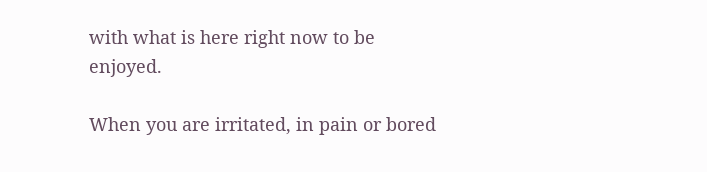with what is here right now to be enjoyed.

When you are irritated, in pain or bored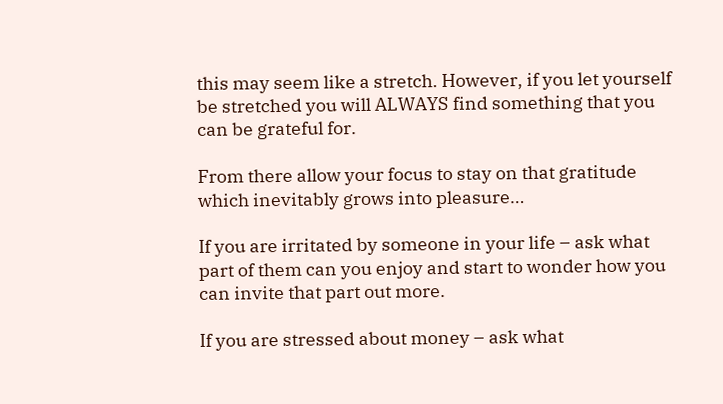this may seem like a stretch. However, if you let yourself be stretched you will ALWAYS find something that you can be grateful for.

From there allow your focus to stay on that gratitude which inevitably grows into pleasure…

If you are irritated by someone in your life – ask what part of them can you enjoy and start to wonder how you can invite that part out more.

If you are stressed about money – ask what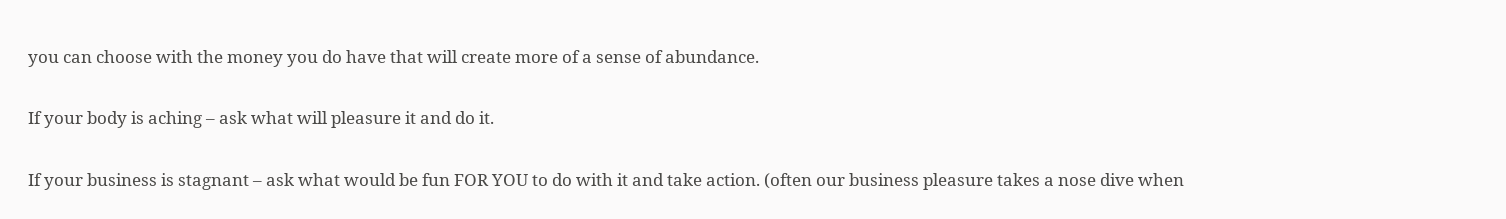you can choose with the money you do have that will create more of a sense of abundance.

If your body is aching – ask what will pleasure it and do it.

If your business is stagnant – ask what would be fun FOR YOU to do with it and take action. (often our business pleasure takes a nose dive when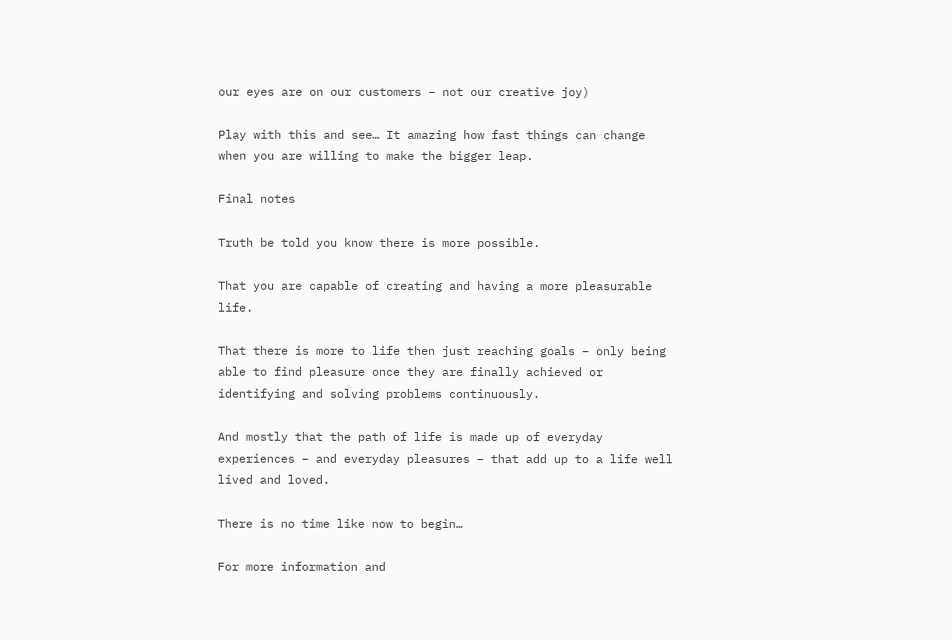our eyes are on our customers – not our creative joy)

Play with this and see… It amazing how fast things can change when you are willing to make the bigger leap.

Final notes

Truth be told you know there is more possible.

That you are capable of creating and having a more pleasurable life.

That there is more to life then just reaching goals – only being able to find pleasure once they are finally achieved or identifying and solving problems continuously.

And mostly that the path of life is made up of everyday experiences – and everyday pleasures – that add up to a life well lived and loved.

There is no time like now to begin…

For more information and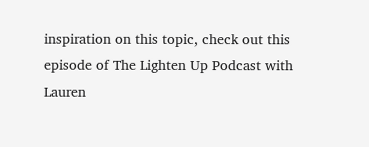inspiration on this topic, check out this episode of The Lighten Up Podcast with Lauren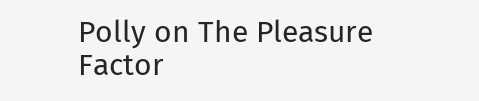Polly on The Pleasure Factor